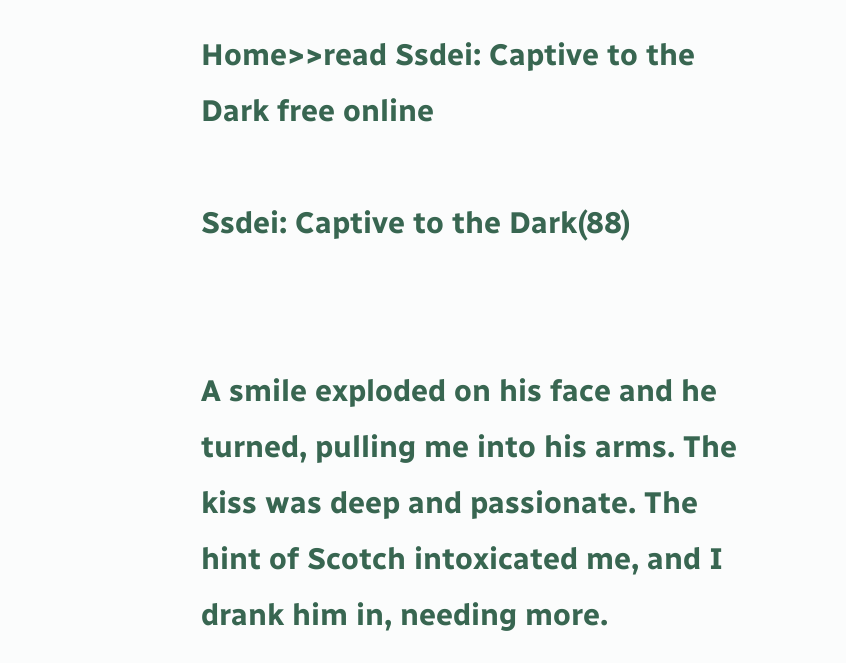Home>>read Ssdei: Captive to the Dark free online

Ssdei: Captive to the Dark(88)


A smile exploded on his face and he turned, pulling me into his arms. The kiss was deep and passionate. The hint of Scotch intoxicated me, and I drank him in, needing more.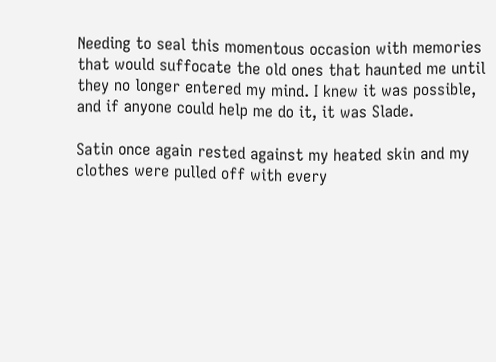Needing to seal this momentous occasion with memories that would suffocate the old ones that haunted me until they no longer entered my mind. I knew it was possible, and if anyone could help me do it, it was Slade.

Satin once again rested against my heated skin and my clothes were pulled off with every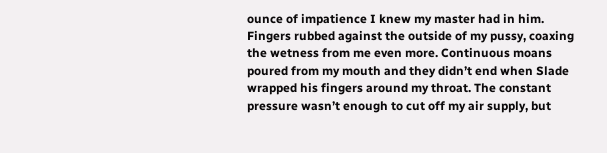ounce of impatience I knew my master had in him. Fingers rubbed against the outside of my pussy, coaxing the wetness from me even more. Continuous moans poured from my mouth and they didn’t end when Slade wrapped his fingers around my throat. The constant pressure wasn’t enough to cut off my air supply, but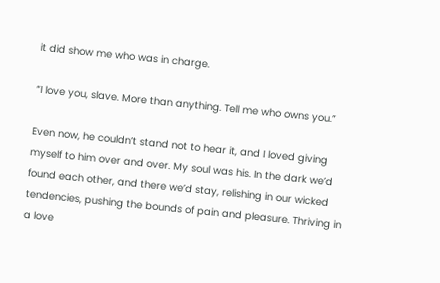it did show me who was in charge.

“I love you, slave. More than anything. Tell me who owns you.”

Even now, he couldn’t stand not to hear it, and I loved giving myself to him over and over. My soul was his. In the dark we’d found each other, and there we’d stay, relishing in our wicked tendencies, pushing the bounds of pain and pleasure. Thriving in a love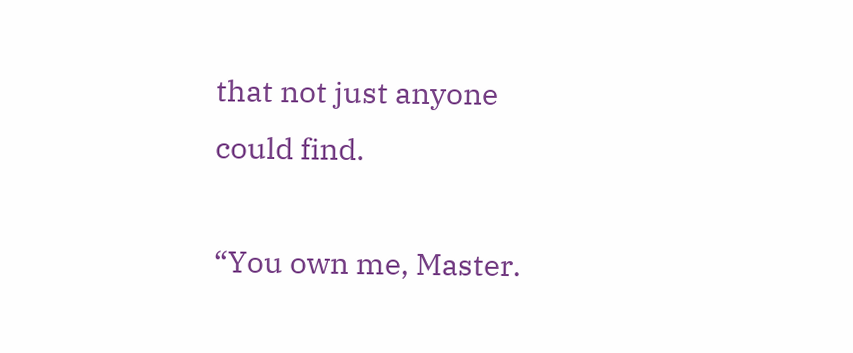that not just anyone could find.

“You own me, Master.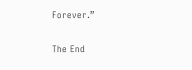Forever.”

The End